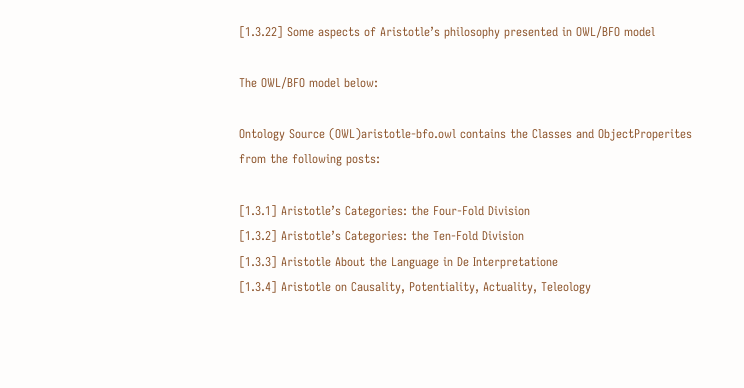[1.3.22] Some aspects of Aristotle’s philosophy presented in OWL/BFO model

The OWL/BFO model below:

Ontology Source (OWL)aristotle-bfo.owl contains the Classes and ObjectProperites from the following posts:

[1.3.1] Aristotle’s Categories: the Four-Fold Division
[1.3.2] Aristotle’s Categories: the Ten-Fold Division
[1.3.3] Aristotle About the Language in De Interpretatione
[1.3.4] Aristotle on Causality, Potentiality, Actuality, Teleology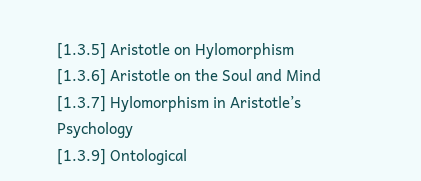[1.3.5] Aristotle on Hylomorphism
[1.3.6] Aristotle on the Soul and Mind
[1.3.7] Hylomorphism in Aristotle’s Psychology
[1.3.9] Ontological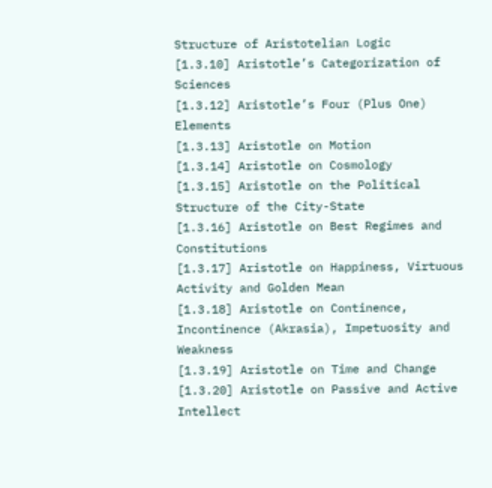Structure of Aristotelian Logic
[1.3.10] Aristotle’s Categorization of Sciences
[1.3.12] Aristotle’s Four (Plus One) Elements
[1.3.13] Aristotle on Motion
[1.3.14] Aristotle on Cosmology
[1.3.15] Aristotle on the Political Structure of the City-State
[1.3.16] Aristotle on Best Regimes and Constitutions
[1.3.17] Aristotle on Happiness, Virtuous Activity and Golden Mean
[1.3.18] Aristotle on Continence, Incontinence (Akrasia), Impetuosity and Weakness
[1.3.19] Aristotle on Time and Change
[1.3.20] Aristotle on Passive and Active Intellect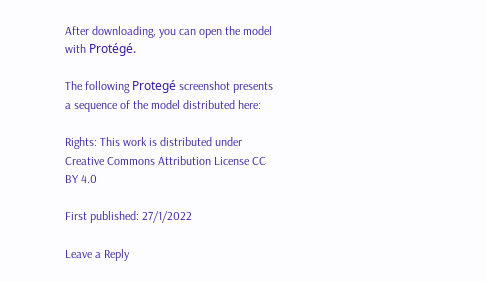After downloading, you can open the model with Protégé.

The following Protegé screenshot presents a sequence of the model distributed here:

Rights: This work is distributed under Creative Commons Attribution License CC BY 4.0

First published: 27/1/2022

Leave a Reply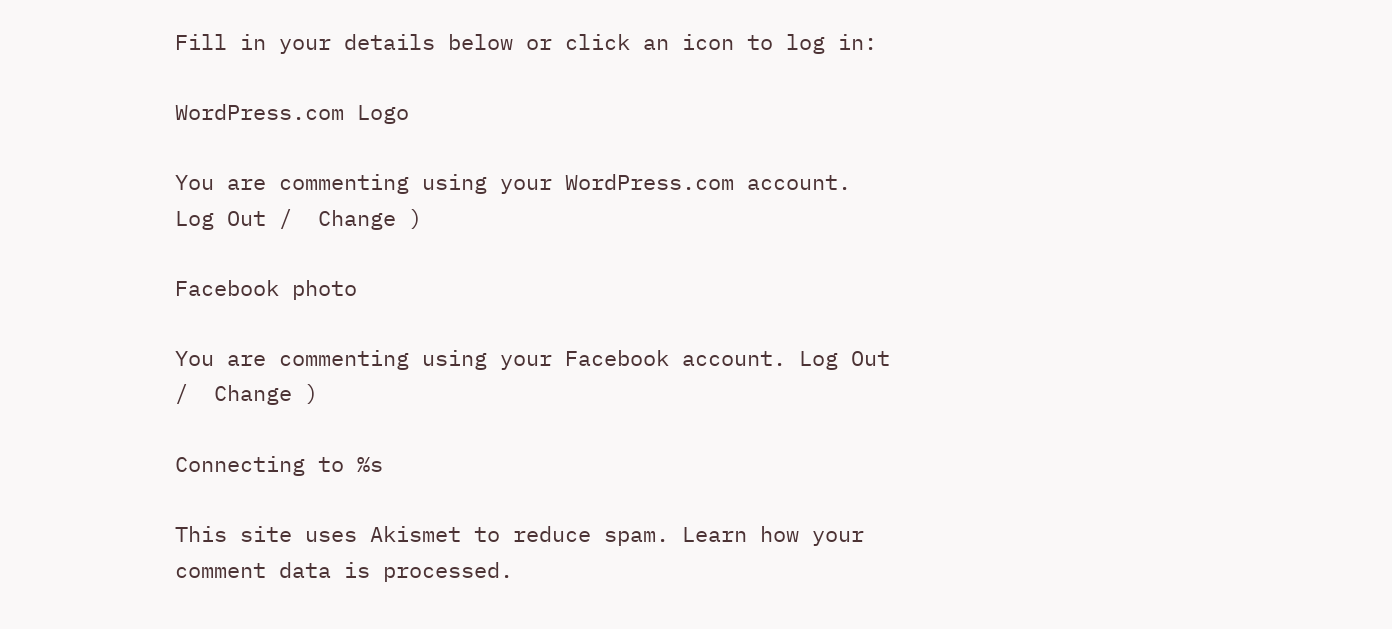Fill in your details below or click an icon to log in:

WordPress.com Logo

You are commenting using your WordPress.com account. Log Out /  Change )

Facebook photo

You are commenting using your Facebook account. Log Out /  Change )

Connecting to %s

This site uses Akismet to reduce spam. Learn how your comment data is processed.